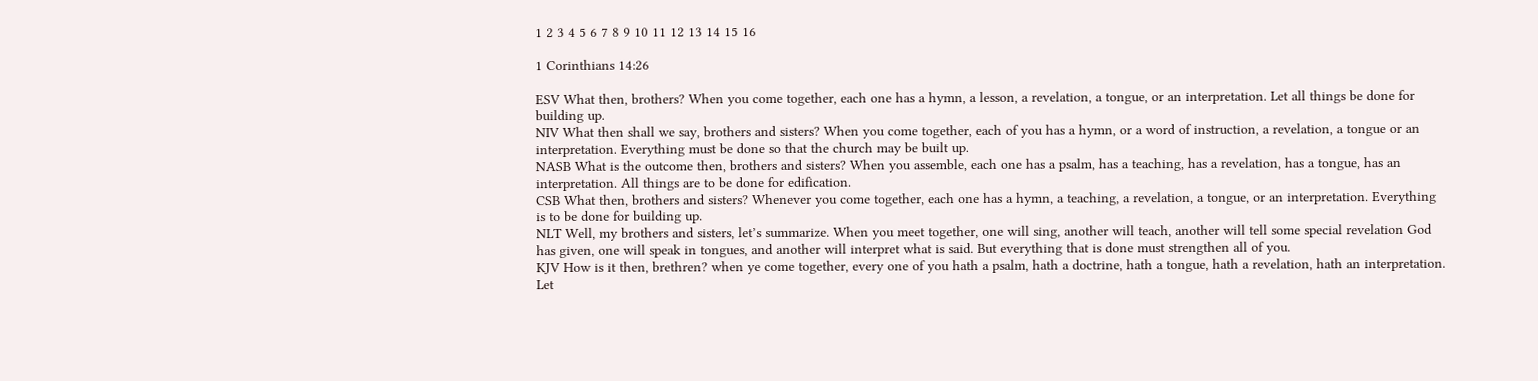1 2 3 4 5 6 7 8 9 10 11 12 13 14 15 16

1 Corinthians 14:26

ESV What then, brothers? When you come together, each one has a hymn, a lesson, a revelation, a tongue, or an interpretation. Let all things be done for building up.
NIV What then shall we say, brothers and sisters? When you come together, each of you has a hymn, or a word of instruction, a revelation, a tongue or an interpretation. Everything must be done so that the church may be built up.
NASB What is the outcome then, brothers and sisters? When you assemble, each one has a psalm, has a teaching, has a revelation, has a tongue, has an interpretation. All things are to be done for edification.
CSB What then, brothers and sisters? Whenever you come together, each one has a hymn, a teaching, a revelation, a tongue, or an interpretation. Everything is to be done for building up.
NLT Well, my brothers and sisters, let’s summarize. When you meet together, one will sing, another will teach, another will tell some special revelation God has given, one will speak in tongues, and another will interpret what is said. But everything that is done must strengthen all of you.
KJV How is it then, brethren? when ye come together, every one of you hath a psalm, hath a doctrine, hath a tongue, hath a revelation, hath an interpretation. Let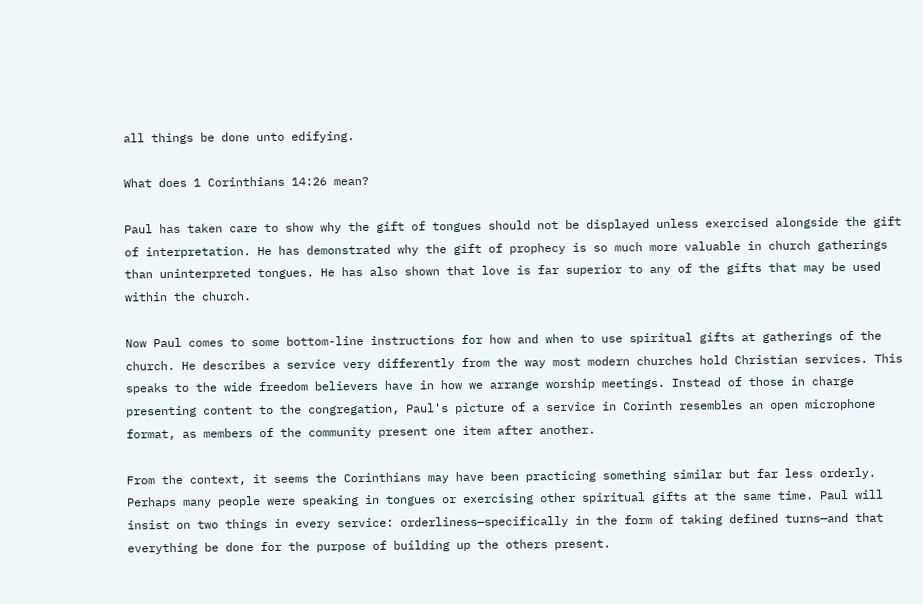all things be done unto edifying.

What does 1 Corinthians 14:26 mean?

Paul has taken care to show why the gift of tongues should not be displayed unless exercised alongside the gift of interpretation. He has demonstrated why the gift of prophecy is so much more valuable in church gatherings than uninterpreted tongues. He has also shown that love is far superior to any of the gifts that may be used within the church.

Now Paul comes to some bottom-line instructions for how and when to use spiritual gifts at gatherings of the church. He describes a service very differently from the way most modern churches hold Christian services. This speaks to the wide freedom believers have in how we arrange worship meetings. Instead of those in charge presenting content to the congregation, Paul's picture of a service in Corinth resembles an open microphone format, as members of the community present one item after another.

From the context, it seems the Corinthians may have been practicing something similar but far less orderly. Perhaps many people were speaking in tongues or exercising other spiritual gifts at the same time. Paul will insist on two things in every service: orderliness—specifically in the form of taking defined turns—and that everything be done for the purpose of building up the others present.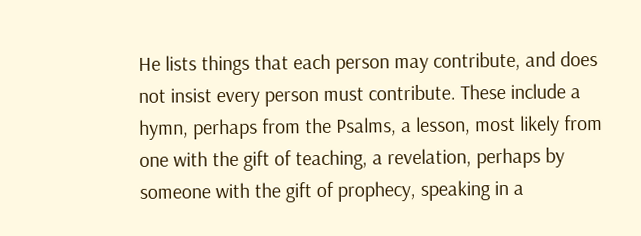He lists things that each person may contribute, and does not insist every person must contribute. These include a hymn, perhaps from the Psalms, a lesson, most likely from one with the gift of teaching, a revelation, perhaps by someone with the gift of prophecy, speaking in a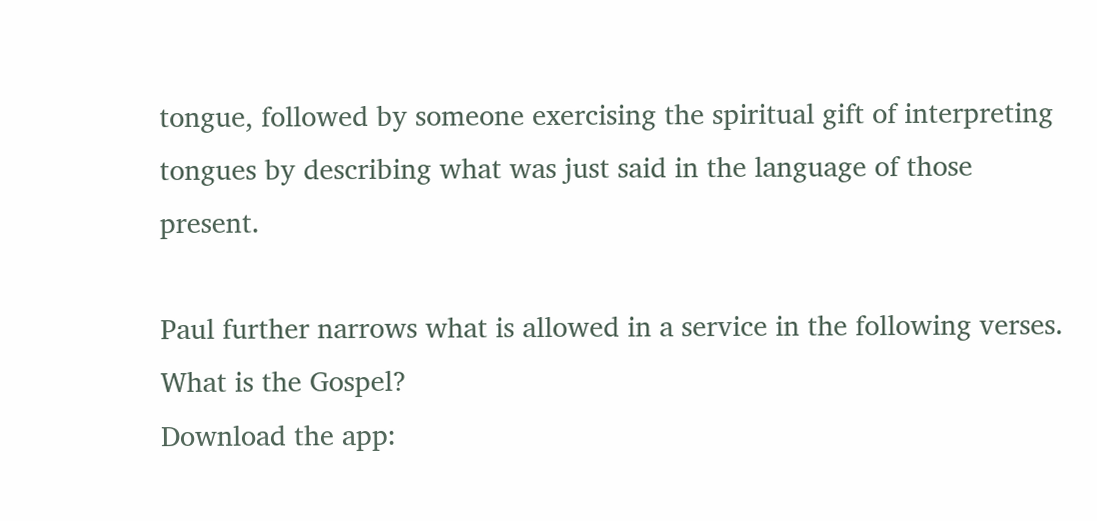tongue, followed by someone exercising the spiritual gift of interpreting tongues by describing what was just said in the language of those present.

Paul further narrows what is allowed in a service in the following verses.
What is the Gospel?
Download the app: